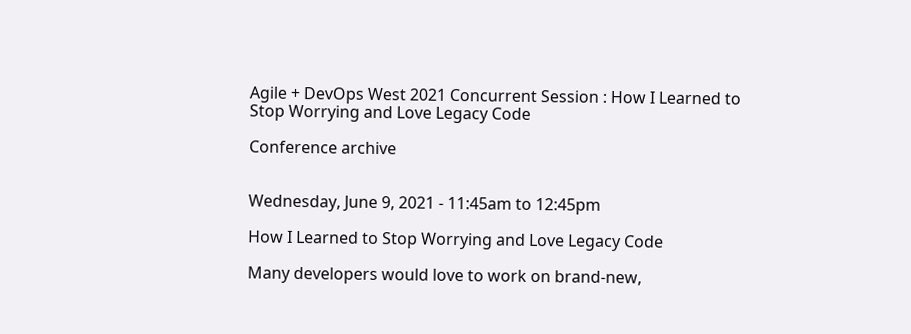Agile + DevOps West 2021 Concurrent Session : How I Learned to Stop Worrying and Love Legacy Code

Conference archive


Wednesday, June 9, 2021 - 11:45am to 12:45pm

How I Learned to Stop Worrying and Love Legacy Code

Many developers would love to work on brand-new,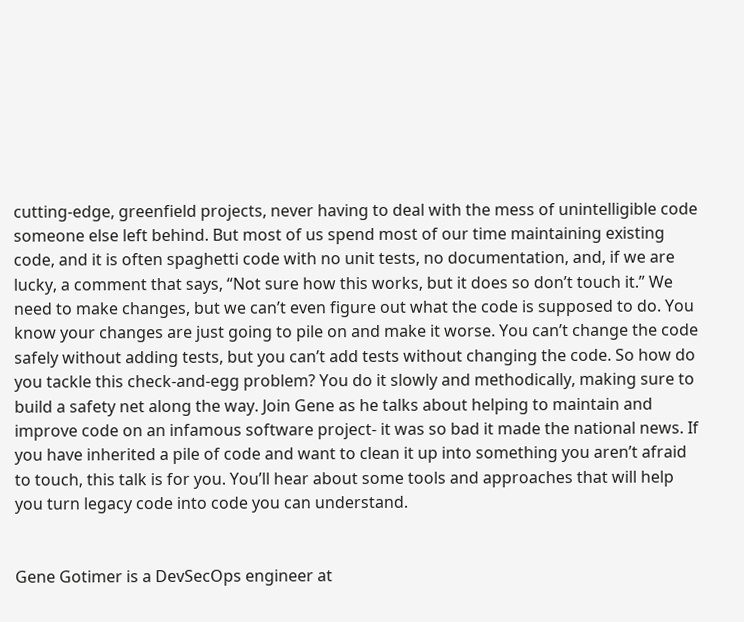cutting-edge, greenfield projects, never having to deal with the mess of unintelligible code someone else left behind. But most of us spend most of our time maintaining existing code, and it is often spaghetti code with no unit tests, no documentation, and, if we are lucky, a comment that says, “Not sure how this works, but it does so don’t touch it.” We need to make changes, but we can’t even figure out what the code is supposed to do. You know your changes are just going to pile on and make it worse. You can’t change the code safely without adding tests, but you can’t add tests without changing the code. So how do you tackle this check-and-egg problem? You do it slowly and methodically, making sure to build a safety net along the way. Join Gene as he talks about helping to maintain and improve code on an infamous software project- it was so bad it made the national news. If you have inherited a pile of code and want to clean it up into something you aren’t afraid to touch, this talk is for you. You’ll hear about some tools and approaches that will help you turn legacy code into code you can understand.


Gene Gotimer is a DevSecOps engineer at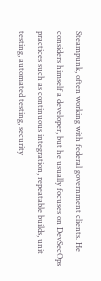Steampunk, often working with federal government clients. He considers himself a developer, but he usually focuses on DevSecOps practices such as continuous integration, repeatable builds, unit testing, automated testing, security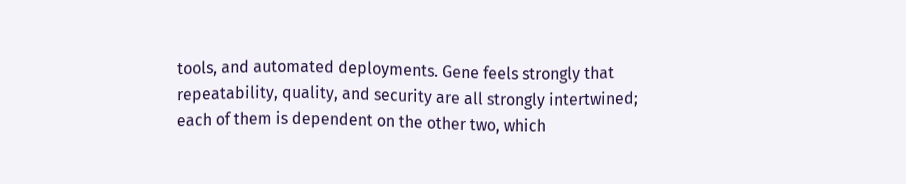tools, and automated deployments. Gene feels strongly that repeatability, quality, and security are all strongly intertwined; each of them is dependent on the other two, which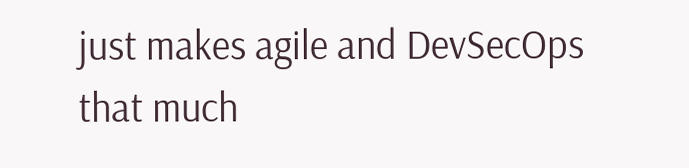just makes agile and DevSecOps that much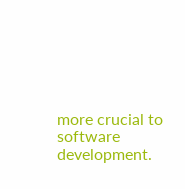more crucial to software development.